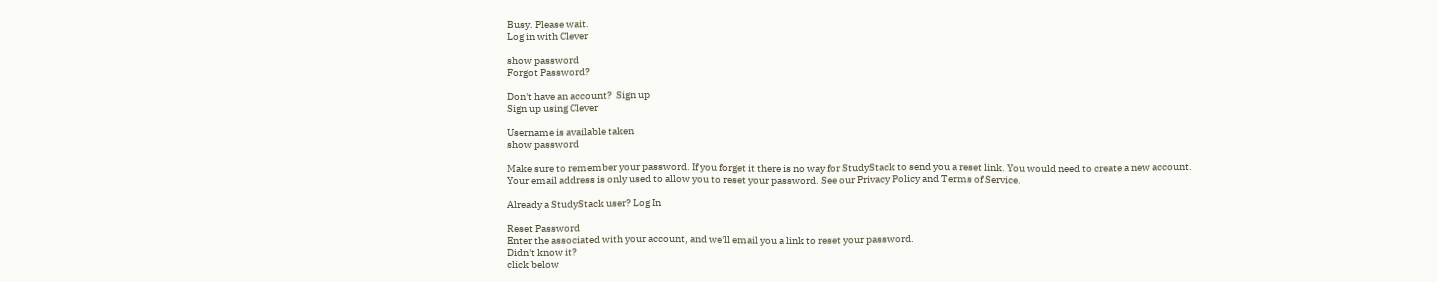Busy. Please wait.
Log in with Clever

show password
Forgot Password?

Don't have an account?  Sign up
Sign up using Clever

Username is available taken
show password

Make sure to remember your password. If you forget it there is no way for StudyStack to send you a reset link. You would need to create a new account.
Your email address is only used to allow you to reset your password. See our Privacy Policy and Terms of Service.

Already a StudyStack user? Log In

Reset Password
Enter the associated with your account, and we'll email you a link to reset your password.
Didn't know it?
click below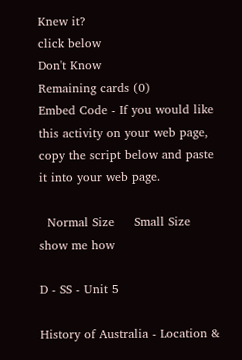Knew it?
click below
Don't Know
Remaining cards (0)
Embed Code - If you would like this activity on your web page, copy the script below and paste it into your web page.

  Normal Size     Small Size show me how

D - SS - Unit 5

History of Australia - Location &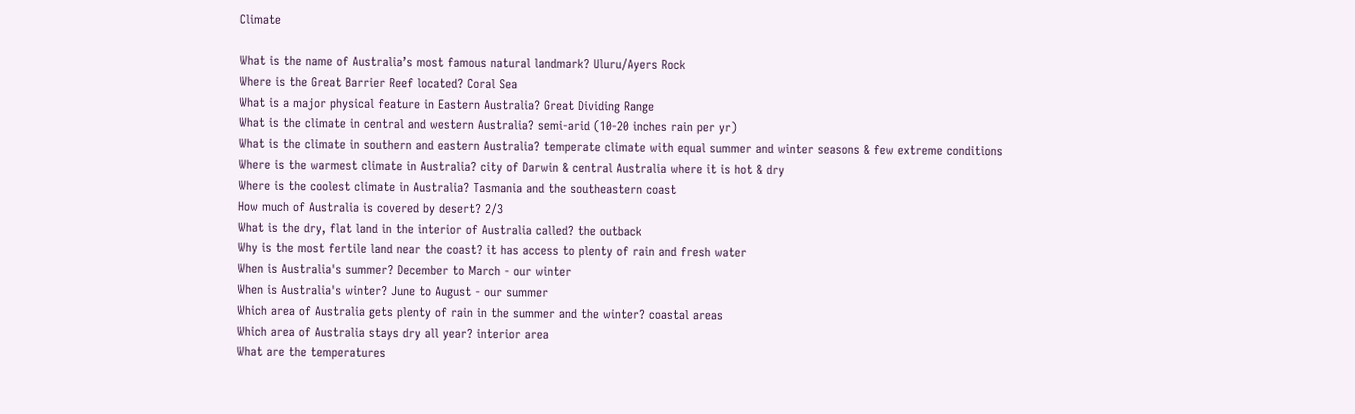Climate

What is the name of Australia’s most famous natural landmark? Uluru/Ayers Rock
Where is the Great Barrier Reef located? Coral Sea
What is a major physical feature in Eastern Australia? Great Dividing Range
What is the climate in central and western Australia? semi-arid (10-20 inches rain per yr)
What is the climate in southern and eastern Australia? temperate climate with equal summer and winter seasons & few extreme conditions
Where is the warmest climate in Australia? city of Darwin & central Australia where it is hot & dry
Where is the coolest climate in Australia? Tasmania and the southeastern coast
How much of Australia is covered by desert? 2/3
What is the dry, flat land in the interior of Australia called? the outback
Why is the most fertile land near the coast? it has access to plenty of rain and fresh water
When is Australia's summer? December to March - our winter
When is Australia's winter? June to August - our summer
Which area of Australia gets plenty of rain in the summer and the winter? coastal areas
Which area of Australia stays dry all year? interior area
What are the temperatures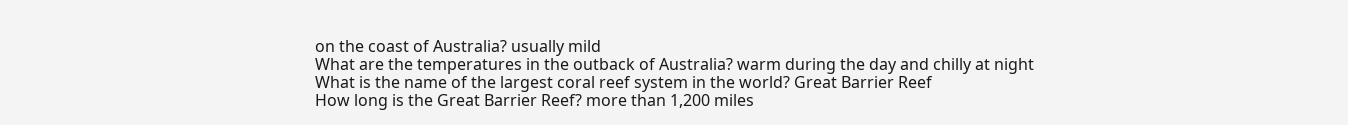on the coast of Australia? usually mild
What are the temperatures in the outback of Australia? warm during the day and chilly at night
What is the name of the largest coral reef system in the world? Great Barrier Reef
How long is the Great Barrier Reef? more than 1,200 miles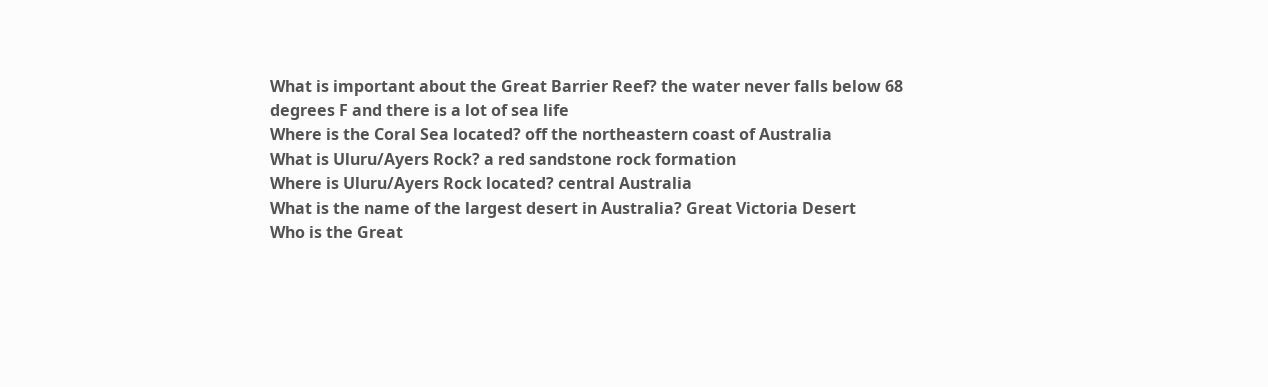What is important about the Great Barrier Reef? the water never falls below 68 degrees F and there is a lot of sea life
Where is the Coral Sea located? off the northeastern coast of Australia
What is Uluru/Ayers Rock? a red sandstone rock formation
Where is Uluru/Ayers Rock located? central Australia
What is the name of the largest desert in Australia? Great Victoria Desert
Who is the Great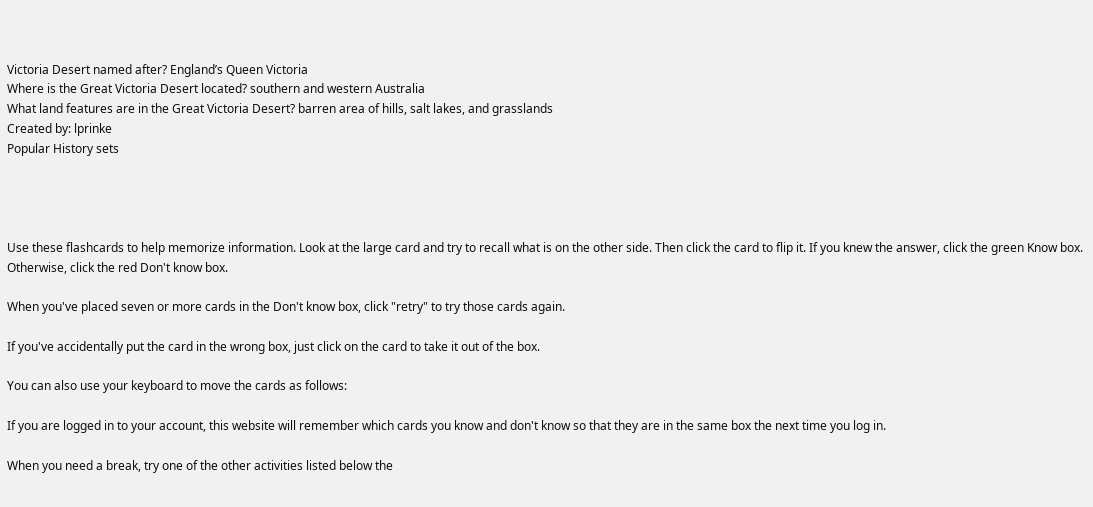Victoria Desert named after? England’s Queen Victoria
Where is the Great Victoria Desert located? southern and western Australia
What land features are in the Great Victoria Desert? barren area of hills, salt lakes, and grasslands
Created by: lprinke
Popular History sets




Use these flashcards to help memorize information. Look at the large card and try to recall what is on the other side. Then click the card to flip it. If you knew the answer, click the green Know box. Otherwise, click the red Don't know box.

When you've placed seven or more cards in the Don't know box, click "retry" to try those cards again.

If you've accidentally put the card in the wrong box, just click on the card to take it out of the box.

You can also use your keyboard to move the cards as follows:

If you are logged in to your account, this website will remember which cards you know and don't know so that they are in the same box the next time you log in.

When you need a break, try one of the other activities listed below the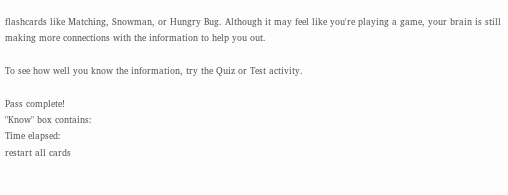flashcards like Matching, Snowman, or Hungry Bug. Although it may feel like you're playing a game, your brain is still making more connections with the information to help you out.

To see how well you know the information, try the Quiz or Test activity.

Pass complete!
"Know" box contains:
Time elapsed:
restart all cards